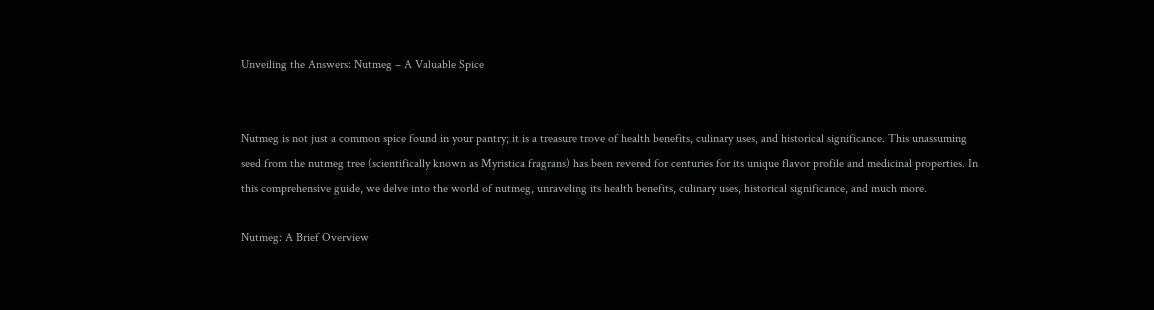Unveiling the Answers: Nutmeg – A Valuable Spice


Nutmeg is not just a common spice found in your pantry; it is a treasure trove of health benefits, culinary uses, and historical significance. This unassuming seed from the nutmeg tree (scientifically known as Myristica fragrans) has been revered for centuries for its unique flavor profile and medicinal properties. In this comprehensive guide, we delve into the world of nutmeg, unraveling its health benefits, culinary uses, historical significance, and much more.

Nutmeg: A Brief Overview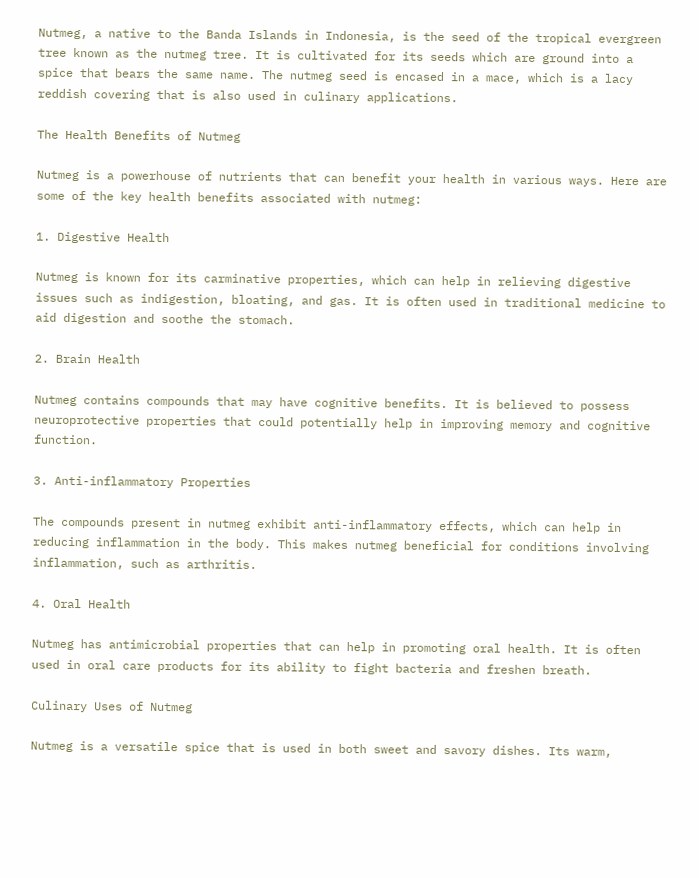Nutmeg, a native to the Banda Islands in Indonesia, is the seed of the tropical evergreen tree known as the nutmeg tree. It is cultivated for its seeds which are ground into a spice that bears the same name. The nutmeg seed is encased in a mace, which is a lacy reddish covering that is also used in culinary applications.

The Health Benefits of Nutmeg

Nutmeg is a powerhouse of nutrients that can benefit your health in various ways. Here are some of the key health benefits associated with nutmeg:

1. Digestive Health

Nutmeg is known for its carminative properties, which can help in relieving digestive issues such as indigestion, bloating, and gas. It is often used in traditional medicine to aid digestion and soothe the stomach.

2. Brain Health

Nutmeg contains compounds that may have cognitive benefits. It is believed to possess neuroprotective properties that could potentially help in improving memory and cognitive function.

3. Anti-inflammatory Properties

The compounds present in nutmeg exhibit anti-inflammatory effects, which can help in reducing inflammation in the body. This makes nutmeg beneficial for conditions involving inflammation, such as arthritis.

4. Oral Health

Nutmeg has antimicrobial properties that can help in promoting oral health. It is often used in oral care products for its ability to fight bacteria and freshen breath.

Culinary Uses of Nutmeg

Nutmeg is a versatile spice that is used in both sweet and savory dishes. Its warm,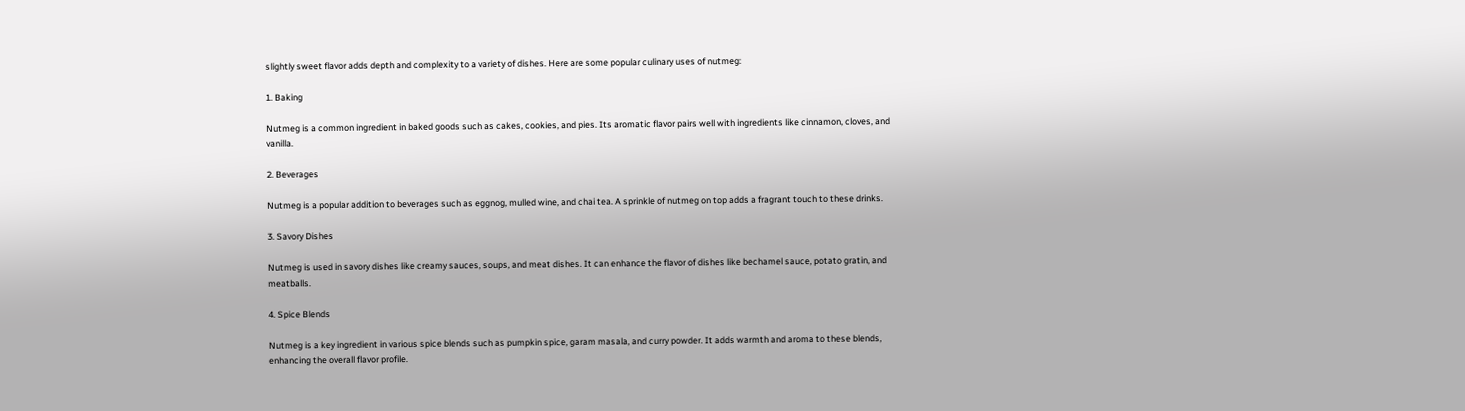slightly sweet flavor adds depth and complexity to a variety of dishes. Here are some popular culinary uses of nutmeg:

1. Baking

Nutmeg is a common ingredient in baked goods such as cakes, cookies, and pies. Its aromatic flavor pairs well with ingredients like cinnamon, cloves, and vanilla.

2. Beverages

Nutmeg is a popular addition to beverages such as eggnog, mulled wine, and chai tea. A sprinkle of nutmeg on top adds a fragrant touch to these drinks.

3. Savory Dishes

Nutmeg is used in savory dishes like creamy sauces, soups, and meat dishes. It can enhance the flavor of dishes like bechamel sauce, potato gratin, and meatballs.

4. Spice Blends

Nutmeg is a key ingredient in various spice blends such as pumpkin spice, garam masala, and curry powder. It adds warmth and aroma to these blends, enhancing the overall flavor profile.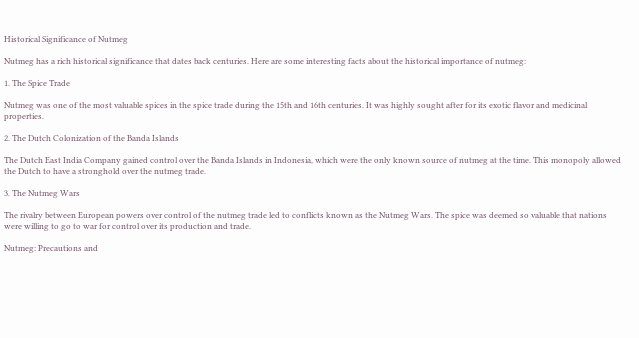Historical Significance of Nutmeg

Nutmeg has a rich historical significance that dates back centuries. Here are some interesting facts about the historical importance of nutmeg:

1. The Spice Trade

Nutmeg was one of the most valuable spices in the spice trade during the 15th and 16th centuries. It was highly sought after for its exotic flavor and medicinal properties.

2. The Dutch Colonization of the Banda Islands

The Dutch East India Company gained control over the Banda Islands in Indonesia, which were the only known source of nutmeg at the time. This monopoly allowed the Dutch to have a stronghold over the nutmeg trade.

3. The Nutmeg Wars

The rivalry between European powers over control of the nutmeg trade led to conflicts known as the Nutmeg Wars. The spice was deemed so valuable that nations were willing to go to war for control over its production and trade.

Nutmeg: Precautions and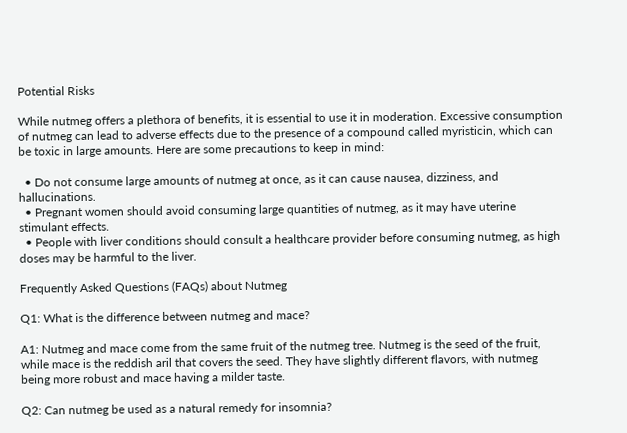Potential Risks

While nutmeg offers a plethora of benefits, it is essential to use it in moderation. Excessive consumption of nutmeg can lead to adverse effects due to the presence of a compound called myristicin, which can be toxic in large amounts. Here are some precautions to keep in mind:

  • Do not consume large amounts of nutmeg at once, as it can cause nausea, dizziness, and hallucinations.
  • Pregnant women should avoid consuming large quantities of nutmeg, as it may have uterine stimulant effects.
  • People with liver conditions should consult a healthcare provider before consuming nutmeg, as high doses may be harmful to the liver.

Frequently Asked Questions (FAQs) about Nutmeg

Q1: What is the difference between nutmeg and mace?

A1: Nutmeg and mace come from the same fruit of the nutmeg tree. Nutmeg is the seed of the fruit, while mace is the reddish aril that covers the seed. They have slightly different flavors, with nutmeg being more robust and mace having a milder taste.

Q2: Can nutmeg be used as a natural remedy for insomnia?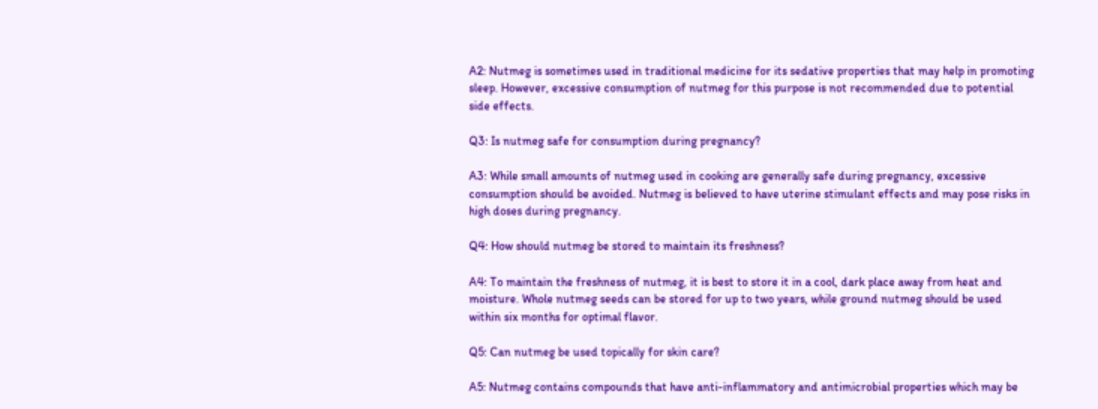A2: Nutmeg is sometimes used in traditional medicine for its sedative properties that may help in promoting sleep. However, excessive consumption of nutmeg for this purpose is not recommended due to potential side effects.

Q3: Is nutmeg safe for consumption during pregnancy?

A3: While small amounts of nutmeg used in cooking are generally safe during pregnancy, excessive consumption should be avoided. Nutmeg is believed to have uterine stimulant effects and may pose risks in high doses during pregnancy.

Q4: How should nutmeg be stored to maintain its freshness?

A4: To maintain the freshness of nutmeg, it is best to store it in a cool, dark place away from heat and moisture. Whole nutmeg seeds can be stored for up to two years, while ground nutmeg should be used within six months for optimal flavor.

Q5: Can nutmeg be used topically for skin care?

A5: Nutmeg contains compounds that have anti-inflammatory and antimicrobial properties which may be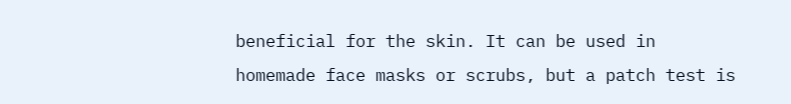beneficial for the skin. It can be used in homemade face masks or scrubs, but a patch test is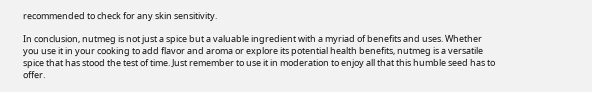recommended to check for any skin sensitivity.

In conclusion, nutmeg is not just a spice but a valuable ingredient with a myriad of benefits and uses. Whether you use it in your cooking to add flavor and aroma or explore its potential health benefits, nutmeg is a versatile spice that has stood the test of time. Just remember to use it in moderation to enjoy all that this humble seed has to offer.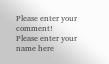Please enter your comment!
Please enter your name here